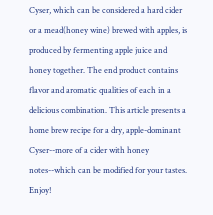Cyser, which can be considered a hard cider or a mead(honey wine) brewed with apples, is produced by fermenting apple juice and honey together. The end product contains flavor and aromatic qualities of each in a delicious combination. This article presents a home brew recipe for a dry, apple-dominant Cyser--more of a cider with honey notes--which can be modified for your tastes. Enjoy!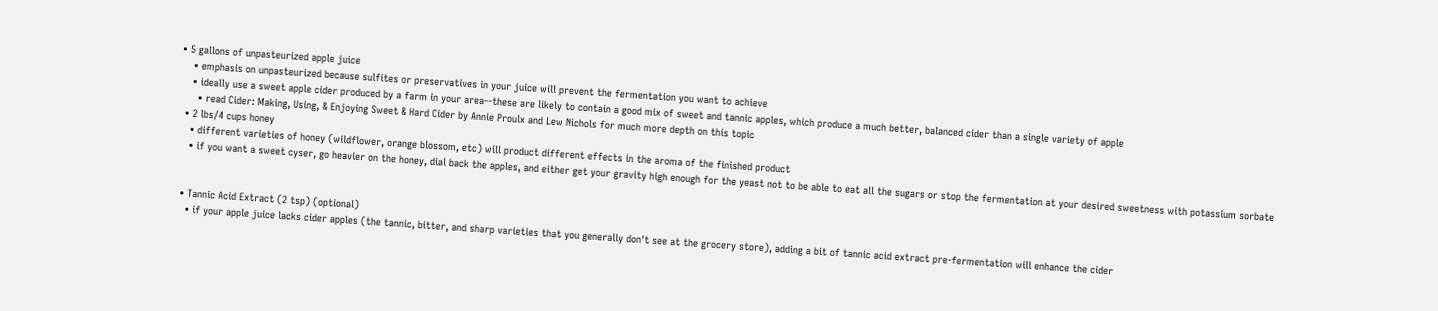• 5 gallons of unpasteurized apple juice
    • emphasis on unpasteurized because sulfites or preservatives in your juice will prevent the fermentation you want to achieve
    • ideally use a sweet apple cider produced by a farm in your area--these are likely to contain a good mix of sweet and tannic apples, which produce a much better, balanced cider than a single variety of apple
      • read Cider: Making, Using, & Enjoying Sweet & Hard Cider by Annie Proulx and Lew Nichols for much more depth on this topic
  • 2 lbs/4 cups honey
    • different varieties of honey (wildflower, orange blossom, etc) will product different effects in the aroma of the finished product
    • if you want a sweet cyser, go heavier on the honey, dial back the apples, and either get your gravity high enough for the yeast not to be able to eat all the sugars or stop the fermentation at your desired sweetness with potassium sorbate


  • Tannic Acid Extract (2 tsp) (optional)
    • if your apple juice lacks cider apples (the tannic, bitter, and sharp varieties that you generally don't see at the grocery store), adding a bit of tannic acid extract pre-fermentation will enhance the cider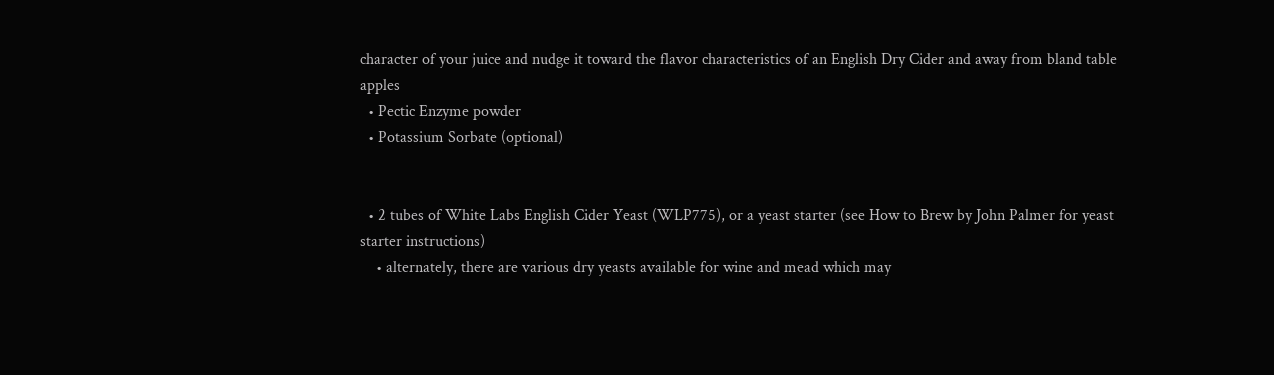character of your juice and nudge it toward the flavor characteristics of an English Dry Cider and away from bland table apples
  • Pectic Enzyme powder
  • Potassium Sorbate (optional)


  • 2 tubes of White Labs English Cider Yeast (WLP775), or a yeast starter (see How to Brew by John Palmer for yeast starter instructions)
    • alternately, there are various dry yeasts available for wine and mead which may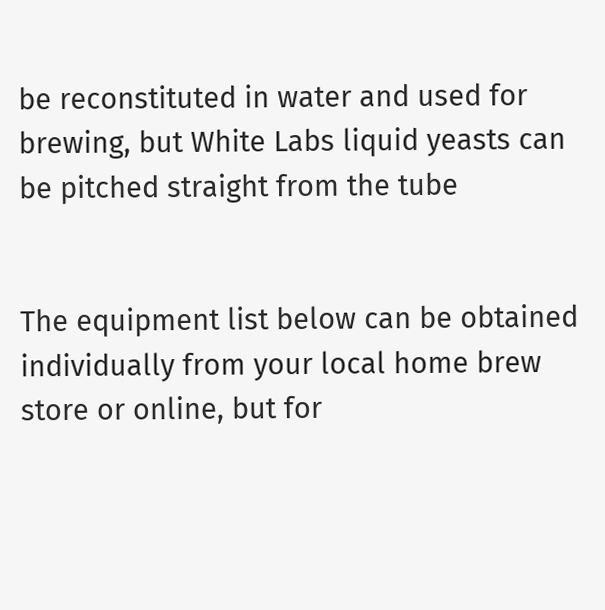be reconstituted in water and used for brewing, but White Labs liquid yeasts can be pitched straight from the tube


The equipment list below can be obtained individually from your local home brew store or online, but for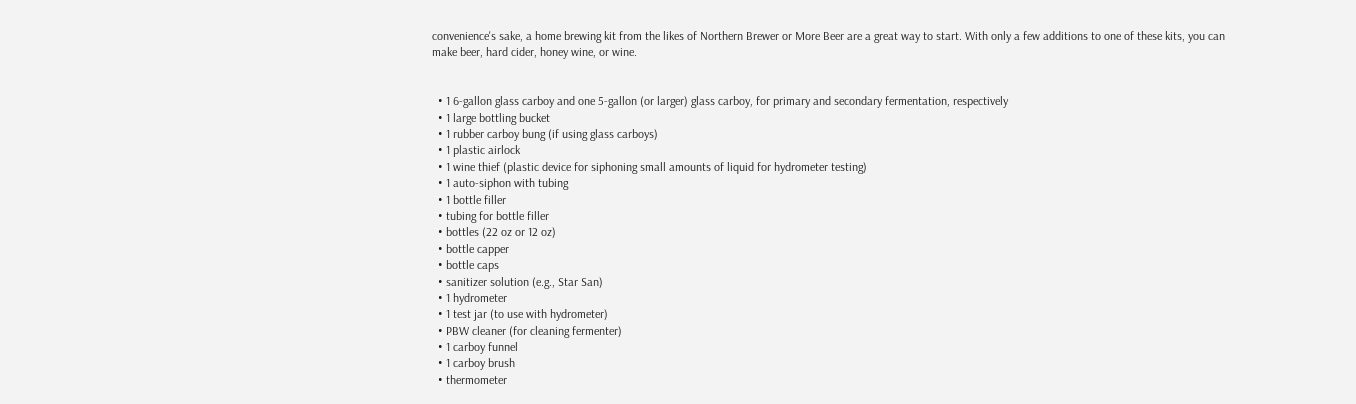convenience's sake, a home brewing kit from the likes of Northern Brewer or More Beer are a great way to start. With only a few additions to one of these kits, you can make beer, hard cider, honey wine, or wine.


  • 1 6-gallon glass carboy and one 5-gallon (or larger) glass carboy, for primary and secondary fermentation, respectively
  • 1 large bottling bucket
  • 1 rubber carboy bung (if using glass carboys)
  • 1 plastic airlock
  • 1 wine thief (plastic device for siphoning small amounts of liquid for hydrometer testing)
  • 1 auto-siphon with tubing
  • 1 bottle filler
  • tubing for bottle filler
  • bottles (22 oz or 12 oz)
  • bottle capper
  • bottle caps
  • sanitizer solution (e.g., Star San)
  • 1 hydrometer
  • 1 test jar (to use with hydrometer)
  • PBW cleaner (for cleaning fermenter)
  • 1 carboy funnel
  • 1 carboy brush
  • thermometer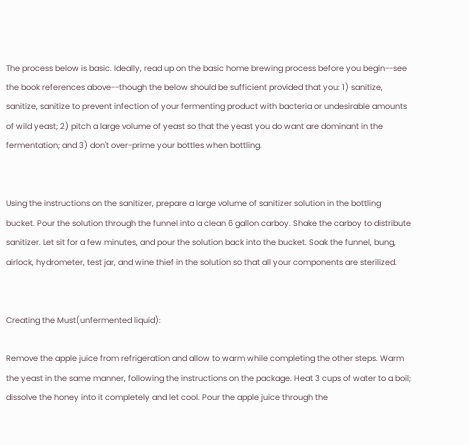The process below is basic. Ideally, read up on the basic home brewing process before you begin--see the book references above--though the below should be sufficient provided that you: 1) sanitize, sanitize, sanitize to prevent infection of your fermenting product with bacteria or undesirable amounts of wild yeast; 2) pitch a large volume of yeast so that the yeast you do want are dominant in the fermentation; and 3) don't over-prime your bottles when bottling.


Using the instructions on the sanitizer, prepare a large volume of sanitizer solution in the bottling bucket. Pour the solution through the funnel into a clean 6 gallon carboy. Shake the carboy to distribute sanitizer. Let sit for a few minutes, and pour the solution back into the bucket. Soak the funnel, bung, airlock, hydrometer, test jar, and wine thief in the solution so that all your components are sterilized.


Creating the Must(unfermented liquid):

Remove the apple juice from refrigeration and allow to warm while completing the other steps. Warm the yeast in the same manner, following the instructions on the package. Heat 3 cups of water to a boil; dissolve the honey into it completely and let cool. Pour the apple juice through the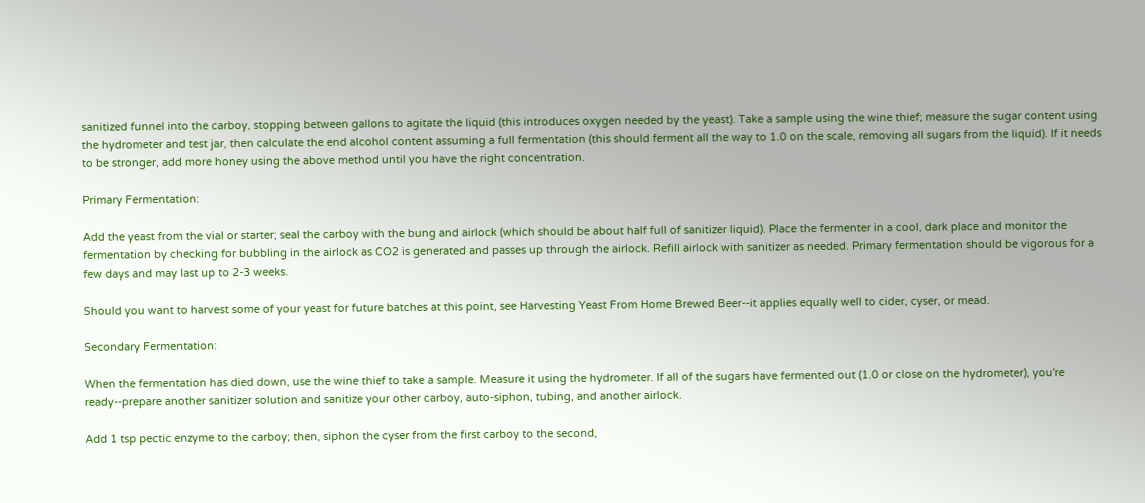sanitized funnel into the carboy, stopping between gallons to agitate the liquid (this introduces oxygen needed by the yeast). Take a sample using the wine thief; measure the sugar content using the hydrometer and test jar, then calculate the end alcohol content assuming a full fermentation (this should ferment all the way to 1.0 on the scale, removing all sugars from the liquid). If it needs to be stronger, add more honey using the above method until you have the right concentration.

Primary Fermentation:

Add the yeast from the vial or starter; seal the carboy with the bung and airlock (which should be about half full of sanitizer liquid). Place the fermenter in a cool, dark place and monitor the fermentation by checking for bubbling in the airlock as CO2 is generated and passes up through the airlock. Refill airlock with sanitizer as needed. Primary fermentation should be vigorous for a few days and may last up to 2-3 weeks.

Should you want to harvest some of your yeast for future batches at this point, see Harvesting Yeast From Home Brewed Beer--it applies equally well to cider, cyser, or mead.

Secondary Fermentation:

When the fermentation has died down, use the wine thief to take a sample. Measure it using the hydrometer. If all of the sugars have fermented out (1.0 or close on the hydrometer), you're ready--prepare another sanitizer solution and sanitize your other carboy, auto-siphon, tubing, and another airlock.

Add 1 tsp pectic enzyme to the carboy; then, siphon the cyser from the first carboy to the second,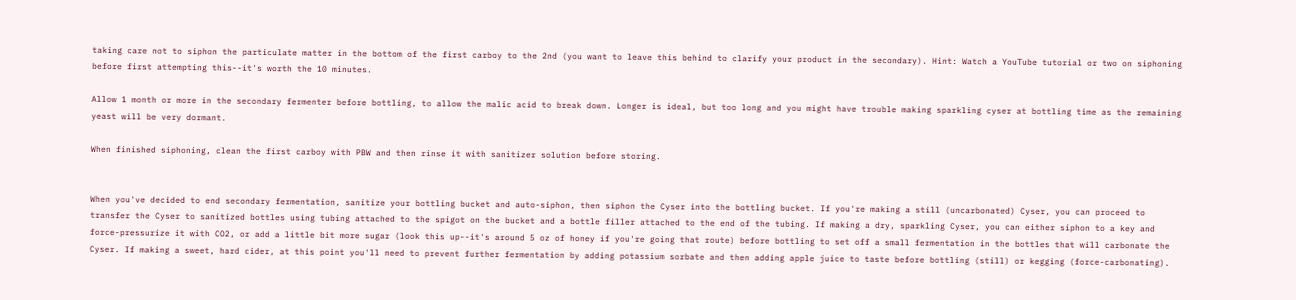taking care not to siphon the particulate matter in the bottom of the first carboy to the 2nd (you want to leave this behind to clarify your product in the secondary). Hint: Watch a YouTube tutorial or two on siphoning before first attempting this--it's worth the 10 minutes.

Allow 1 month or more in the secondary fermenter before bottling, to allow the malic acid to break down. Longer is ideal, but too long and you might have trouble making sparkling cyser at bottling time as the remaining yeast will be very dormant.

When finished siphoning, clean the first carboy with PBW and then rinse it with sanitizer solution before storing.


When you've decided to end secondary fermentation, sanitize your bottling bucket and auto-siphon, then siphon the Cyser into the bottling bucket. If you're making a still (uncarbonated) Cyser, you can proceed to transfer the Cyser to sanitized bottles using tubing attached to the spigot on the bucket and a bottle filler attached to the end of the tubing. If making a dry, sparkling Cyser, you can either siphon to a key and force-pressurize it with CO2, or add a little bit more sugar (look this up--it's around 5 oz of honey if you're going that route) before bottling to set off a small fermentation in the bottles that will carbonate the Cyser. If making a sweet, hard cider, at this point you'll need to prevent further fermentation by adding potassium sorbate and then adding apple juice to taste before bottling (still) or kegging (force-carbonating).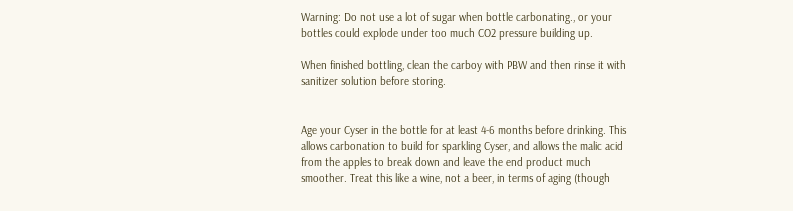Warning: Do not use a lot of sugar when bottle carbonating., or your bottles could explode under too much CO2 pressure building up.

When finished bottling, clean the carboy with PBW and then rinse it with sanitizer solution before storing.


Age your Cyser in the bottle for at least 4-6 months before drinking. This allows carbonation to build for sparkling Cyser, and allows the malic acid from the apples to break down and leave the end product much smoother. Treat this like a wine, not a beer, in terms of aging (though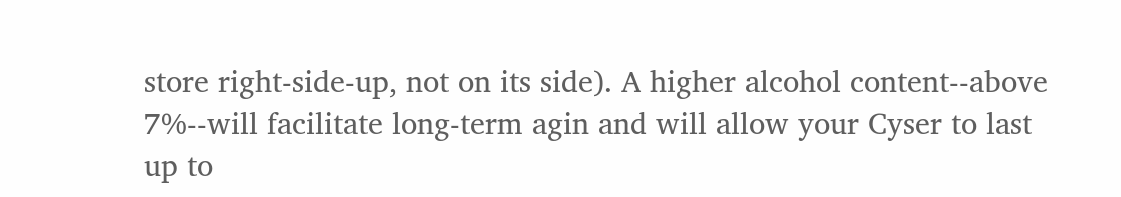store right-side-up, not on its side). A higher alcohol content--above 7%--will facilitate long-term agin and will allow your Cyser to last up to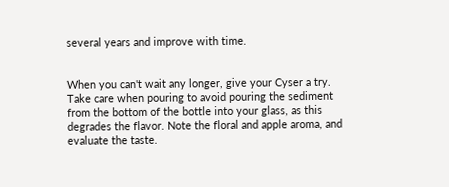several years and improve with time.


When you can't wait any longer, give your Cyser a try. Take care when pouring to avoid pouring the sediment from the bottom of the bottle into your glass, as this degrades the flavor. Note the floral and apple aroma, and evaluate the taste.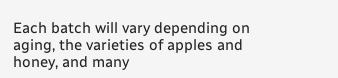Each batch will vary depending on aging, the varieties of apples and honey, and many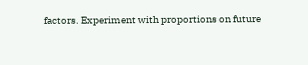factors. Experiment with proportions on future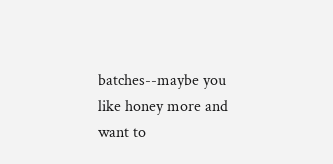batches--maybe you like honey more and want to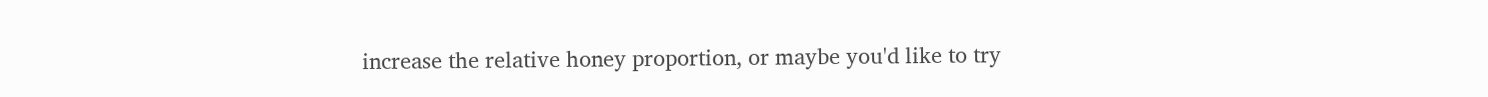increase the relative honey proportion, or maybe you'd like to try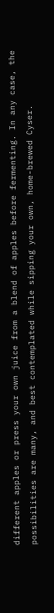different apples or press your own juice from a blend of apples before fermenting. In any case, the possibilities are many, and best contemplated while sipping your own, home-brewed Cyser.